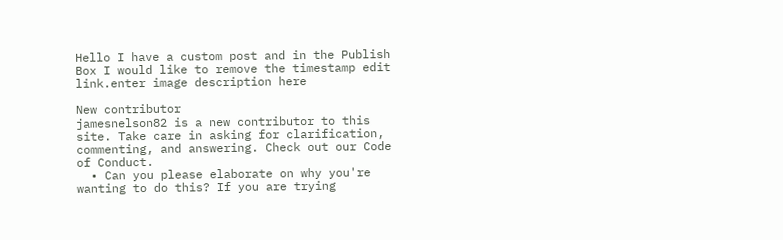Hello I have a custom post and in the Publish Box I would like to remove the timestamp edit link.enter image description here

New contributor
jamesnelson82 is a new contributor to this site. Take care in asking for clarification, commenting, and answering. Check out our Code of Conduct.
  • Can you please elaborate on why you're wanting to do this? If you are trying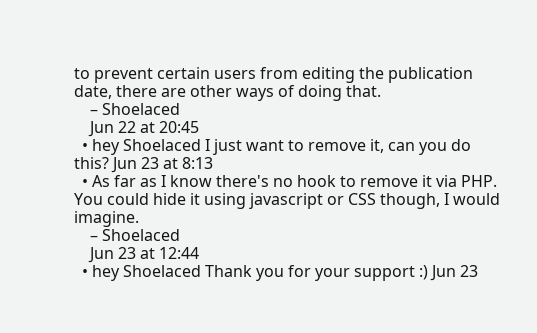to prevent certain users from editing the publication date, there are other ways of doing that.
    – Shoelaced
    Jun 22 at 20:45
  • hey Shoelaced I just want to remove it, can you do this? Jun 23 at 8:13
  • As far as I know there's no hook to remove it via PHP. You could hide it using javascript or CSS though, I would imagine.
    – Shoelaced
    Jun 23 at 12:44
  • hey Shoelaced Thank you for your support :) Jun 23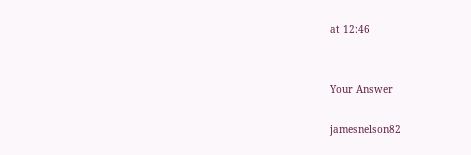at 12:46


Your Answer

jamesnelson82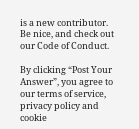is a new contributor. Be nice, and check out our Code of Conduct.

By clicking “Post Your Answer”, you agree to our terms of service, privacy policy and cookie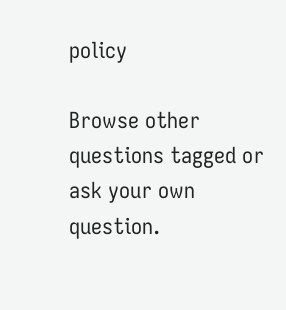policy

Browse other questions tagged or ask your own question.